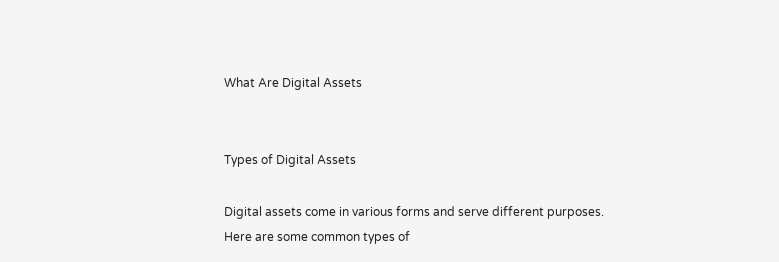What Are Digital Assets


Types of Digital Assets

Digital assets come in various forms and serve different purposes. Here are some common types of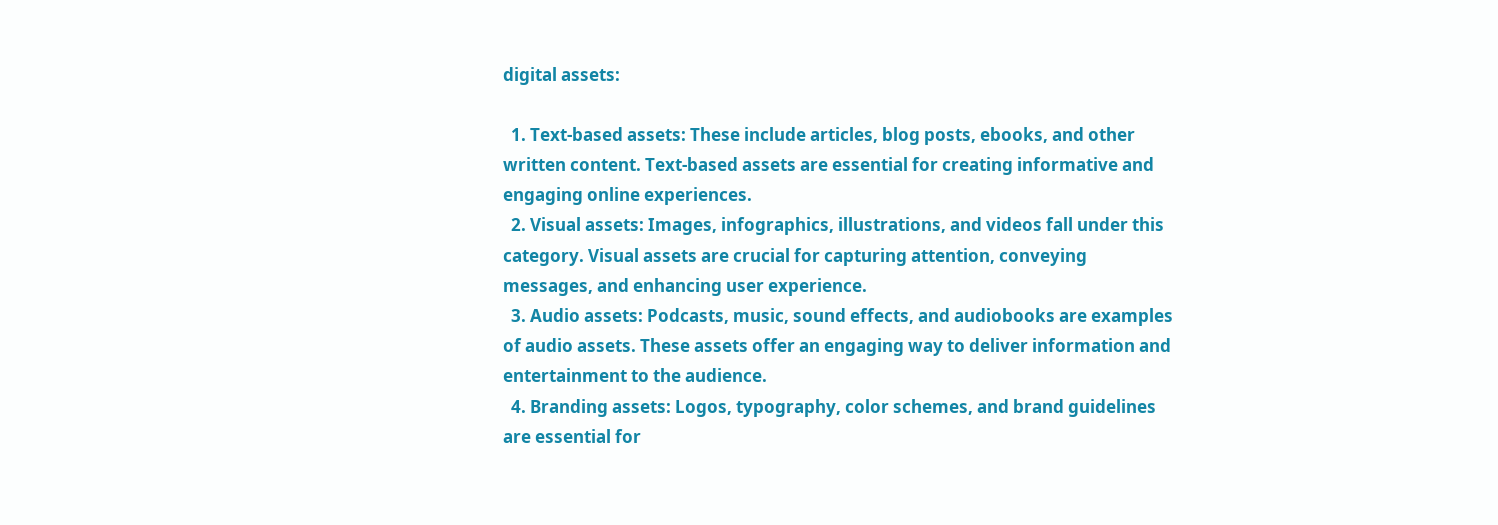digital assets:

  1. Text-based assets: These include articles, blog posts, ebooks, and other written content. Text-based assets are essential for creating informative and engaging online experiences.
  2. Visual assets: Images, infographics, illustrations, and videos fall under this category. Visual assets are crucial for capturing attention, conveying messages, and enhancing user experience.
  3. Audio assets: Podcasts, music, sound effects, and audiobooks are examples of audio assets. These assets offer an engaging way to deliver information and entertainment to the audience.
  4. Branding assets: Logos, typography, color schemes, and brand guidelines are essential for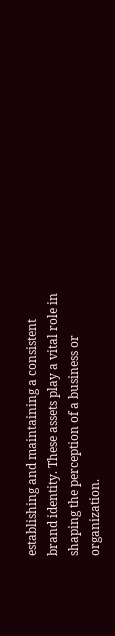establishing and maintaining a consistent brand identity. These assets play a vital role in shaping the perception of a business or organization.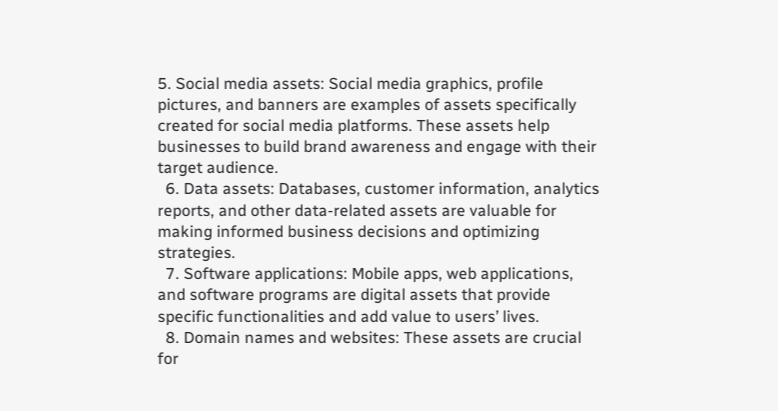5. Social media assets: Social media graphics, profile pictures, and banners are examples of assets specifically created for social media platforms. These assets help businesses to build brand awareness and engage with their target audience.
  6. Data assets: Databases, customer information, analytics reports, and other data-related assets are valuable for making informed business decisions and optimizing strategies.
  7. Software applications: Mobile apps, web applications, and software programs are digital assets that provide specific functionalities and add value to users’ lives.
  8. Domain names and websites: These assets are crucial for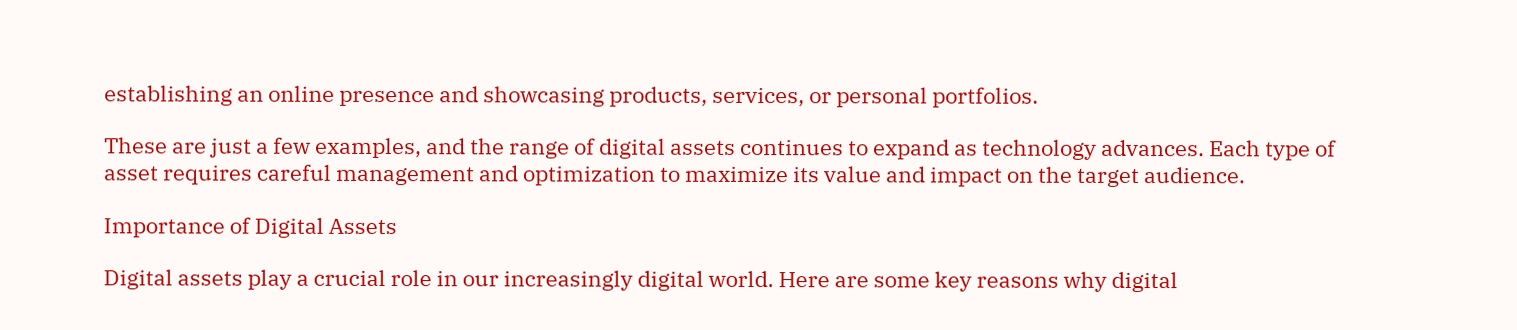establishing an online presence and showcasing products, services, or personal portfolios.

These are just a few examples, and the range of digital assets continues to expand as technology advances. Each type of asset requires careful management and optimization to maximize its value and impact on the target audience.

Importance of Digital Assets

Digital assets play a crucial role in our increasingly digital world. Here are some key reasons why digital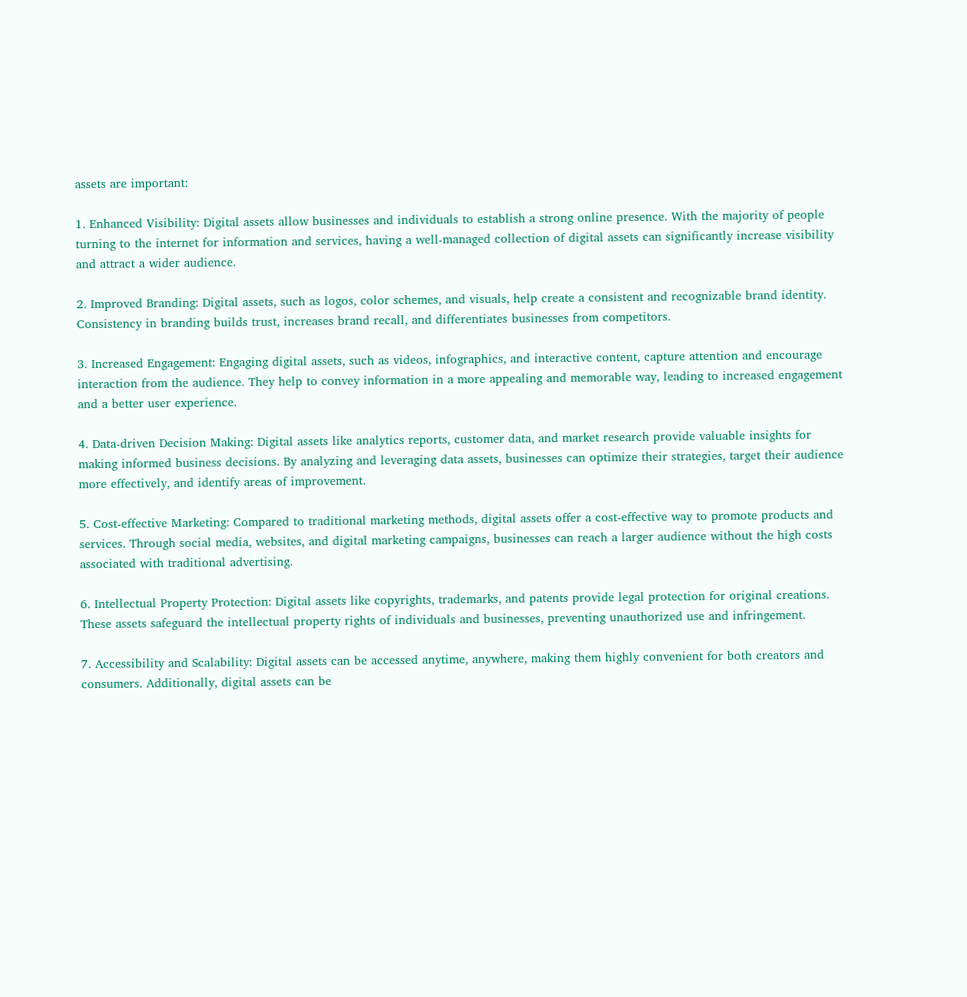assets are important:

1. Enhanced Visibility: Digital assets allow businesses and individuals to establish a strong online presence. With the majority of people turning to the internet for information and services, having a well-managed collection of digital assets can significantly increase visibility and attract a wider audience.

2. Improved Branding: Digital assets, such as logos, color schemes, and visuals, help create a consistent and recognizable brand identity. Consistency in branding builds trust, increases brand recall, and differentiates businesses from competitors.

3. Increased Engagement: Engaging digital assets, such as videos, infographics, and interactive content, capture attention and encourage interaction from the audience. They help to convey information in a more appealing and memorable way, leading to increased engagement and a better user experience.

4. Data-driven Decision Making: Digital assets like analytics reports, customer data, and market research provide valuable insights for making informed business decisions. By analyzing and leveraging data assets, businesses can optimize their strategies, target their audience more effectively, and identify areas of improvement.

5. Cost-effective Marketing: Compared to traditional marketing methods, digital assets offer a cost-effective way to promote products and services. Through social media, websites, and digital marketing campaigns, businesses can reach a larger audience without the high costs associated with traditional advertising.

6. Intellectual Property Protection: Digital assets like copyrights, trademarks, and patents provide legal protection for original creations. These assets safeguard the intellectual property rights of individuals and businesses, preventing unauthorized use and infringement.

7. Accessibility and Scalability: Digital assets can be accessed anytime, anywhere, making them highly convenient for both creators and consumers. Additionally, digital assets can be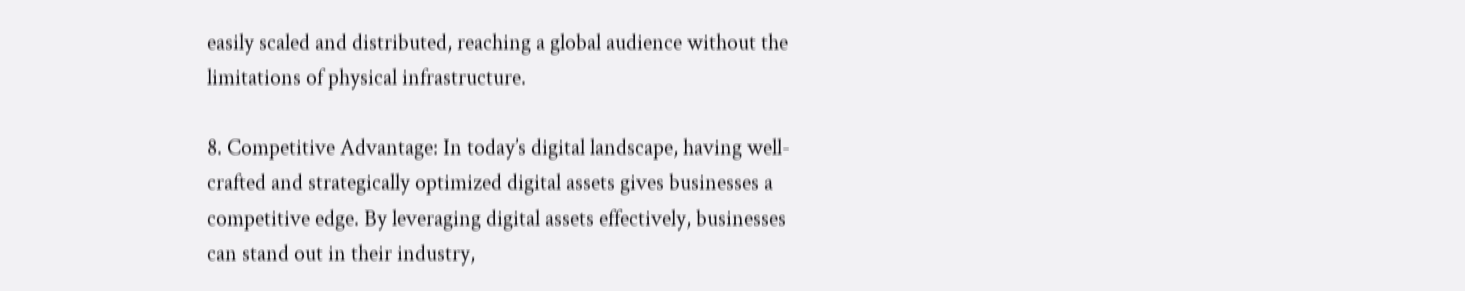easily scaled and distributed, reaching a global audience without the limitations of physical infrastructure.

8. Competitive Advantage: In today’s digital landscape, having well-crafted and strategically optimized digital assets gives businesses a competitive edge. By leveraging digital assets effectively, businesses can stand out in their industry,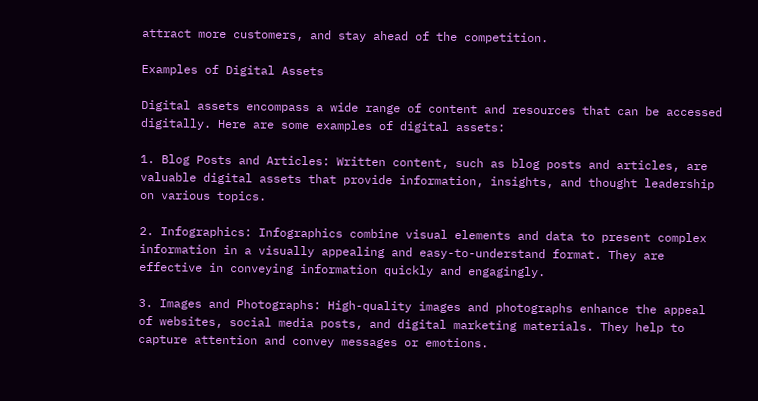attract more customers, and stay ahead of the competition.

Examples of Digital Assets

Digital assets encompass a wide range of content and resources that can be accessed digitally. Here are some examples of digital assets:

1. Blog Posts and Articles: Written content, such as blog posts and articles, are valuable digital assets that provide information, insights, and thought leadership on various topics.

2. Infographics: Infographics combine visual elements and data to present complex information in a visually appealing and easy-to-understand format. They are effective in conveying information quickly and engagingly.

3. Images and Photographs: High-quality images and photographs enhance the appeal of websites, social media posts, and digital marketing materials. They help to capture attention and convey messages or emotions.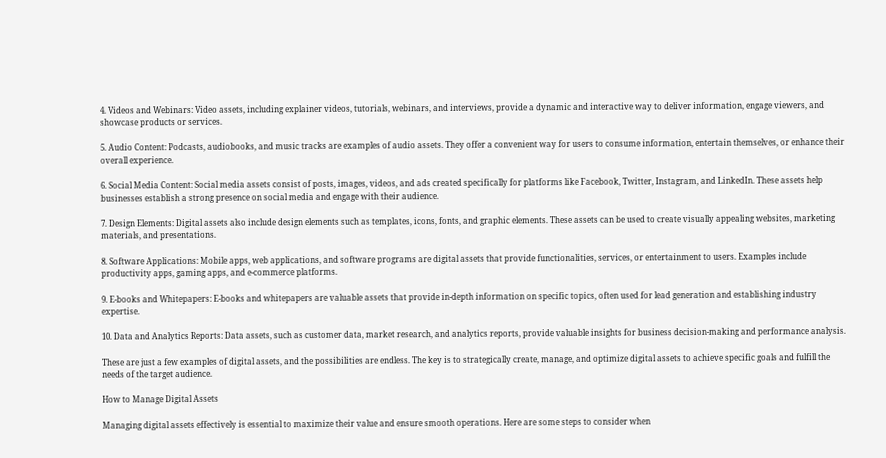4. Videos and Webinars: Video assets, including explainer videos, tutorials, webinars, and interviews, provide a dynamic and interactive way to deliver information, engage viewers, and showcase products or services.

5. Audio Content: Podcasts, audiobooks, and music tracks are examples of audio assets. They offer a convenient way for users to consume information, entertain themselves, or enhance their overall experience.

6. Social Media Content: Social media assets consist of posts, images, videos, and ads created specifically for platforms like Facebook, Twitter, Instagram, and LinkedIn. These assets help businesses establish a strong presence on social media and engage with their audience.

7. Design Elements: Digital assets also include design elements such as templates, icons, fonts, and graphic elements. These assets can be used to create visually appealing websites, marketing materials, and presentations.

8. Software Applications: Mobile apps, web applications, and software programs are digital assets that provide functionalities, services, or entertainment to users. Examples include productivity apps, gaming apps, and e-commerce platforms.

9. E-books and Whitepapers: E-books and whitepapers are valuable assets that provide in-depth information on specific topics, often used for lead generation and establishing industry expertise.

10. Data and Analytics Reports: Data assets, such as customer data, market research, and analytics reports, provide valuable insights for business decision-making and performance analysis.

These are just a few examples of digital assets, and the possibilities are endless. The key is to strategically create, manage, and optimize digital assets to achieve specific goals and fulfill the needs of the target audience.

How to Manage Digital Assets

Managing digital assets effectively is essential to maximize their value and ensure smooth operations. Here are some steps to consider when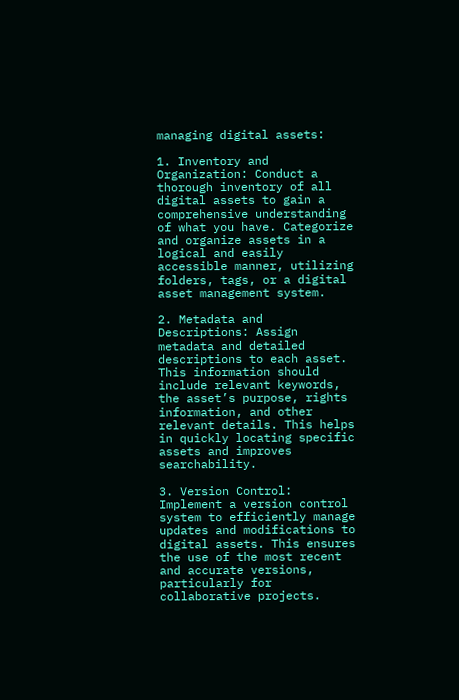managing digital assets:

1. Inventory and Organization: Conduct a thorough inventory of all digital assets to gain a comprehensive understanding of what you have. Categorize and organize assets in a logical and easily accessible manner, utilizing folders, tags, or a digital asset management system.

2. Metadata and Descriptions: Assign metadata and detailed descriptions to each asset. This information should include relevant keywords, the asset’s purpose, rights information, and other relevant details. This helps in quickly locating specific assets and improves searchability.

3. Version Control: Implement a version control system to efficiently manage updates and modifications to digital assets. This ensures the use of the most recent and accurate versions, particularly for collaborative projects.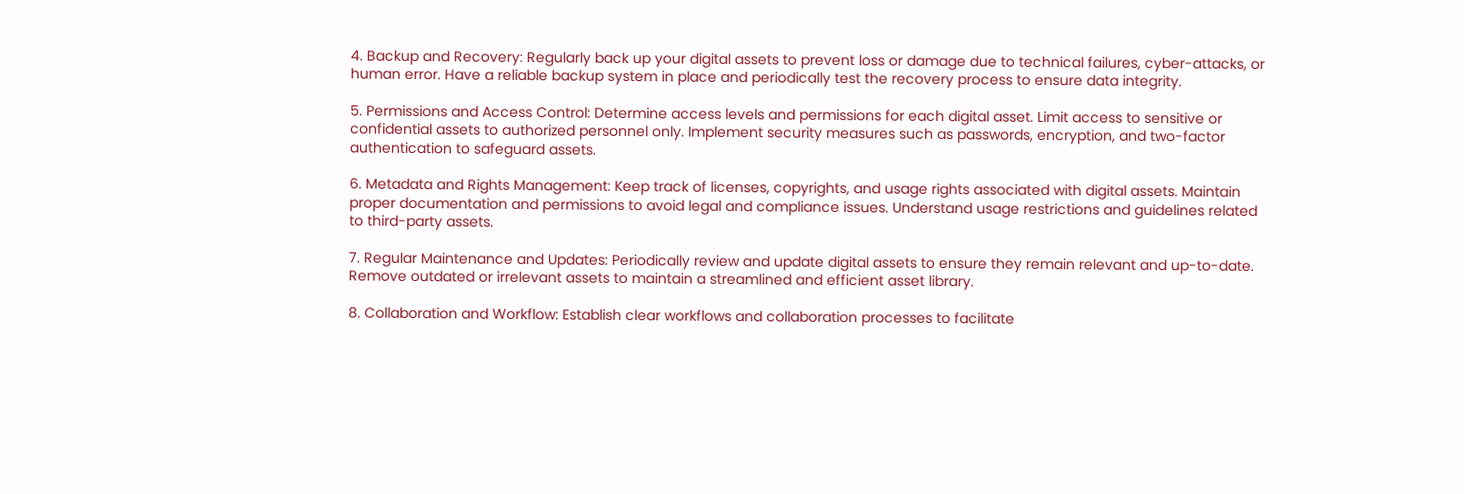4. Backup and Recovery: Regularly back up your digital assets to prevent loss or damage due to technical failures, cyber-attacks, or human error. Have a reliable backup system in place and periodically test the recovery process to ensure data integrity.

5. Permissions and Access Control: Determine access levels and permissions for each digital asset. Limit access to sensitive or confidential assets to authorized personnel only. Implement security measures such as passwords, encryption, and two-factor authentication to safeguard assets.

6. Metadata and Rights Management: Keep track of licenses, copyrights, and usage rights associated with digital assets. Maintain proper documentation and permissions to avoid legal and compliance issues. Understand usage restrictions and guidelines related to third-party assets.

7. Regular Maintenance and Updates: Periodically review and update digital assets to ensure they remain relevant and up-to-date. Remove outdated or irrelevant assets to maintain a streamlined and efficient asset library.

8. Collaboration and Workflow: Establish clear workflows and collaboration processes to facilitate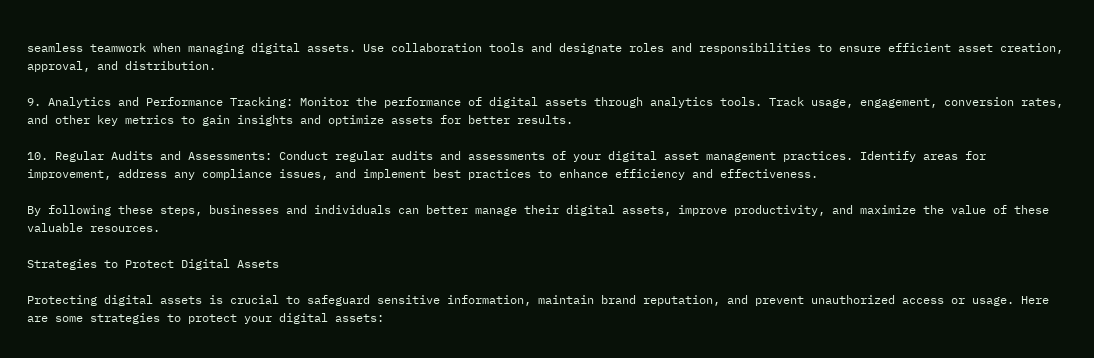seamless teamwork when managing digital assets. Use collaboration tools and designate roles and responsibilities to ensure efficient asset creation, approval, and distribution.

9. Analytics and Performance Tracking: Monitor the performance of digital assets through analytics tools. Track usage, engagement, conversion rates, and other key metrics to gain insights and optimize assets for better results.

10. Regular Audits and Assessments: Conduct regular audits and assessments of your digital asset management practices. Identify areas for improvement, address any compliance issues, and implement best practices to enhance efficiency and effectiveness.

By following these steps, businesses and individuals can better manage their digital assets, improve productivity, and maximize the value of these valuable resources.

Strategies to Protect Digital Assets

Protecting digital assets is crucial to safeguard sensitive information, maintain brand reputation, and prevent unauthorized access or usage. Here are some strategies to protect your digital assets: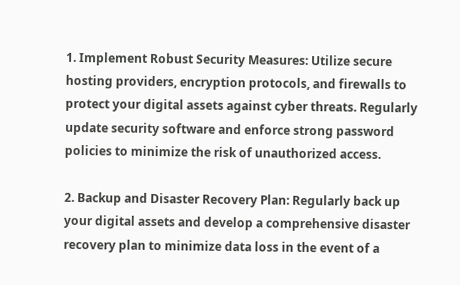1. Implement Robust Security Measures: Utilize secure hosting providers, encryption protocols, and firewalls to protect your digital assets against cyber threats. Regularly update security software and enforce strong password policies to minimize the risk of unauthorized access.

2. Backup and Disaster Recovery Plan: Regularly back up your digital assets and develop a comprehensive disaster recovery plan to minimize data loss in the event of a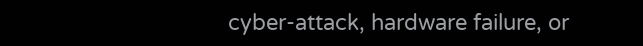cyber-attack, hardware failure, or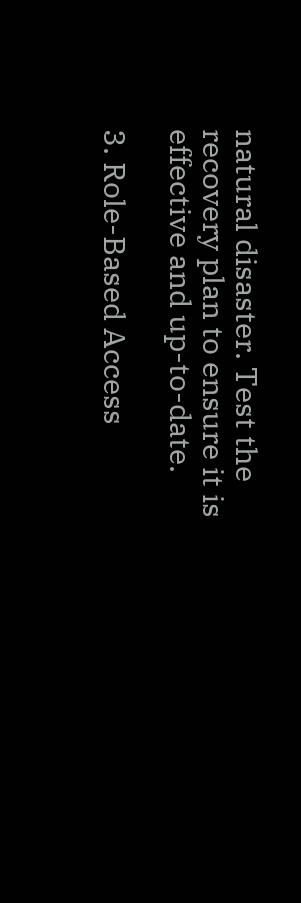natural disaster. Test the recovery plan to ensure it is effective and up-to-date.

3. Role-Based Access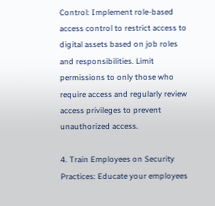Control: Implement role-based access control to restrict access to digital assets based on job roles and responsibilities. Limit permissions to only those who require access and regularly review access privileges to prevent unauthorized access.

4. Train Employees on Security Practices: Educate your employees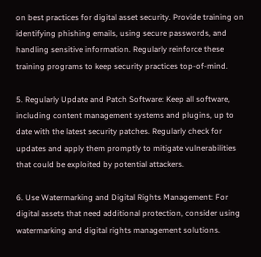on best practices for digital asset security. Provide training on identifying phishing emails, using secure passwords, and handling sensitive information. Regularly reinforce these training programs to keep security practices top-of-mind.

5. Regularly Update and Patch Software: Keep all software, including content management systems and plugins, up to date with the latest security patches. Regularly check for updates and apply them promptly to mitigate vulnerabilities that could be exploited by potential attackers.

6. Use Watermarking and Digital Rights Management: For digital assets that need additional protection, consider using watermarking and digital rights management solutions.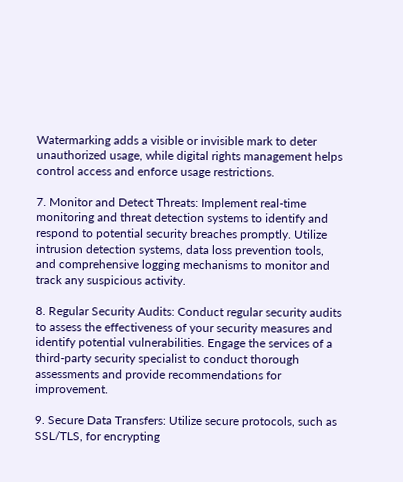Watermarking adds a visible or invisible mark to deter unauthorized usage, while digital rights management helps control access and enforce usage restrictions.

7. Monitor and Detect Threats: Implement real-time monitoring and threat detection systems to identify and respond to potential security breaches promptly. Utilize intrusion detection systems, data loss prevention tools, and comprehensive logging mechanisms to monitor and track any suspicious activity.

8. Regular Security Audits: Conduct regular security audits to assess the effectiveness of your security measures and identify potential vulnerabilities. Engage the services of a third-party security specialist to conduct thorough assessments and provide recommendations for improvement.

9. Secure Data Transfers: Utilize secure protocols, such as SSL/TLS, for encrypting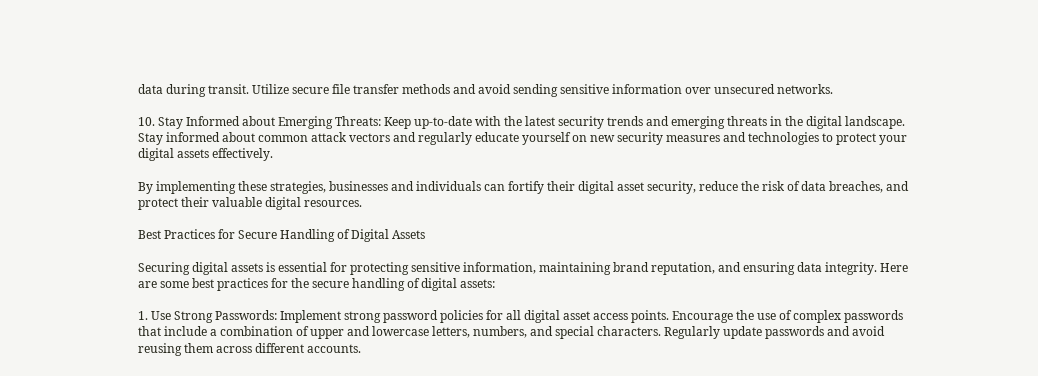data during transit. Utilize secure file transfer methods and avoid sending sensitive information over unsecured networks.

10. Stay Informed about Emerging Threats: Keep up-to-date with the latest security trends and emerging threats in the digital landscape. Stay informed about common attack vectors and regularly educate yourself on new security measures and technologies to protect your digital assets effectively.

By implementing these strategies, businesses and individuals can fortify their digital asset security, reduce the risk of data breaches, and protect their valuable digital resources.

Best Practices for Secure Handling of Digital Assets

Securing digital assets is essential for protecting sensitive information, maintaining brand reputation, and ensuring data integrity. Here are some best practices for the secure handling of digital assets:

1. Use Strong Passwords: Implement strong password policies for all digital asset access points. Encourage the use of complex passwords that include a combination of upper and lowercase letters, numbers, and special characters. Regularly update passwords and avoid reusing them across different accounts.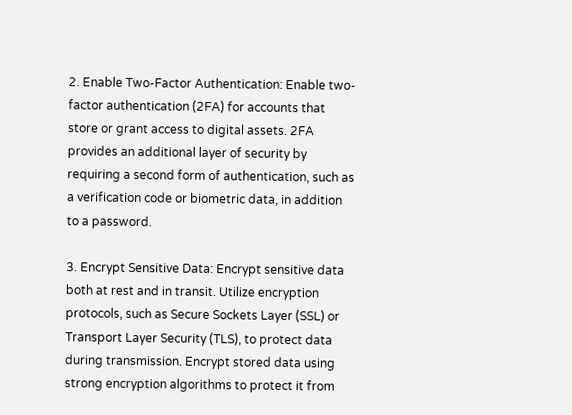2. Enable Two-Factor Authentication: Enable two-factor authentication (2FA) for accounts that store or grant access to digital assets. 2FA provides an additional layer of security by requiring a second form of authentication, such as a verification code or biometric data, in addition to a password.

3. Encrypt Sensitive Data: Encrypt sensitive data both at rest and in transit. Utilize encryption protocols, such as Secure Sockets Layer (SSL) or Transport Layer Security (TLS), to protect data during transmission. Encrypt stored data using strong encryption algorithms to protect it from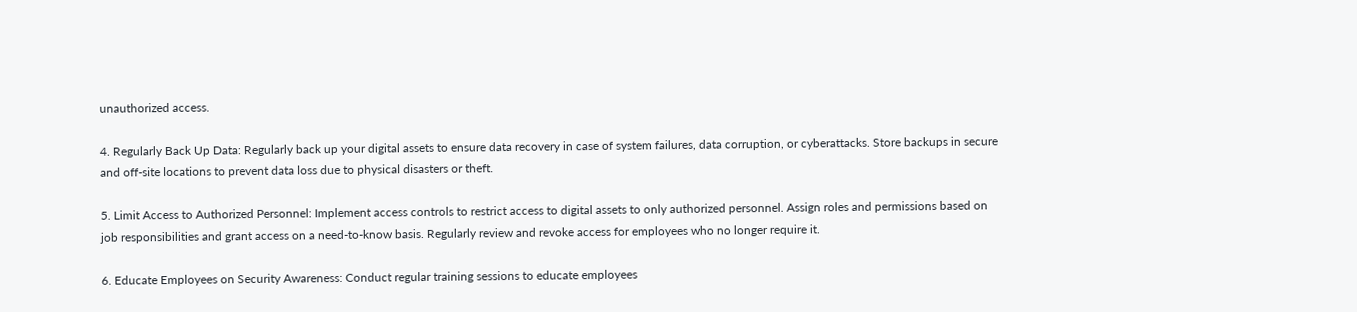unauthorized access.

4. Regularly Back Up Data: Regularly back up your digital assets to ensure data recovery in case of system failures, data corruption, or cyberattacks. Store backups in secure and off-site locations to prevent data loss due to physical disasters or theft.

5. Limit Access to Authorized Personnel: Implement access controls to restrict access to digital assets to only authorized personnel. Assign roles and permissions based on job responsibilities and grant access on a need-to-know basis. Regularly review and revoke access for employees who no longer require it.

6. Educate Employees on Security Awareness: Conduct regular training sessions to educate employees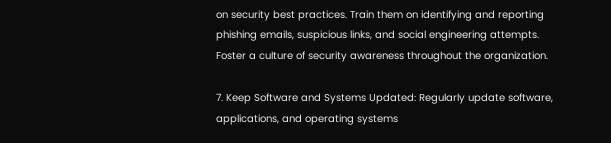on security best practices. Train them on identifying and reporting phishing emails, suspicious links, and social engineering attempts. Foster a culture of security awareness throughout the organization.

7. Keep Software and Systems Updated: Regularly update software, applications, and operating systems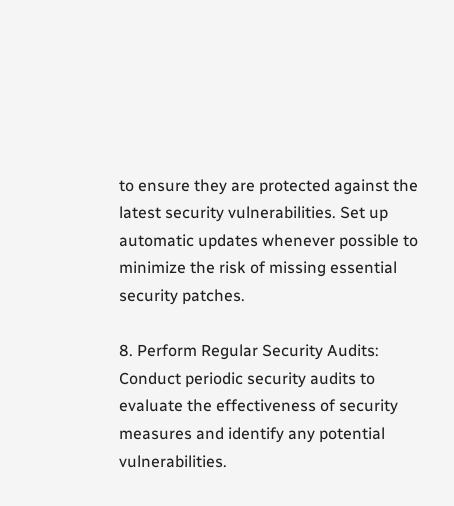to ensure they are protected against the latest security vulnerabilities. Set up automatic updates whenever possible to minimize the risk of missing essential security patches.

8. Perform Regular Security Audits: Conduct periodic security audits to evaluate the effectiveness of security measures and identify any potential vulnerabilities.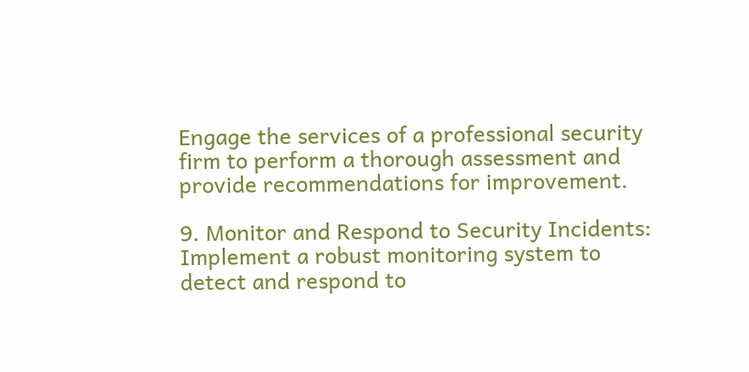Engage the services of a professional security firm to perform a thorough assessment and provide recommendations for improvement.

9. Monitor and Respond to Security Incidents: Implement a robust monitoring system to detect and respond to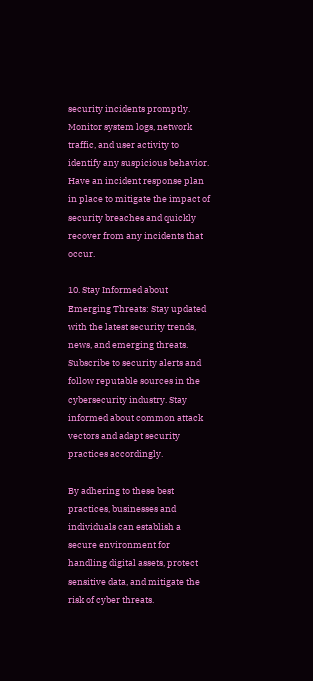security incidents promptly. Monitor system logs, network traffic, and user activity to identify any suspicious behavior. Have an incident response plan in place to mitigate the impact of security breaches and quickly recover from any incidents that occur.

10. Stay Informed about Emerging Threats: Stay updated with the latest security trends, news, and emerging threats. Subscribe to security alerts and follow reputable sources in the cybersecurity industry. Stay informed about common attack vectors and adapt security practices accordingly.

By adhering to these best practices, businesses and individuals can establish a secure environment for handling digital assets, protect sensitive data, and mitigate the risk of cyber threats.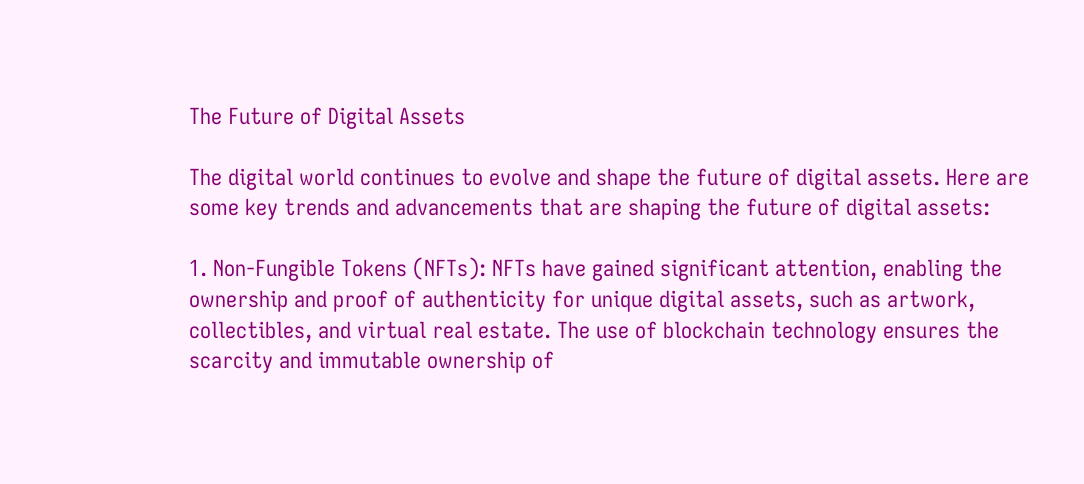The Future of Digital Assets

The digital world continues to evolve and shape the future of digital assets. Here are some key trends and advancements that are shaping the future of digital assets:

1. Non-Fungible Tokens (NFTs): NFTs have gained significant attention, enabling the ownership and proof of authenticity for unique digital assets, such as artwork, collectibles, and virtual real estate. The use of blockchain technology ensures the scarcity and immutable ownership of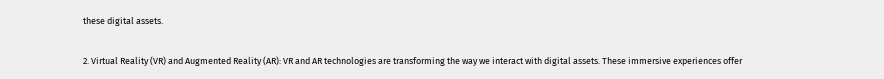these digital assets.

2. Virtual Reality (VR) and Augmented Reality (AR): VR and AR technologies are transforming the way we interact with digital assets. These immersive experiences offer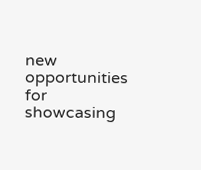new opportunities for showcasing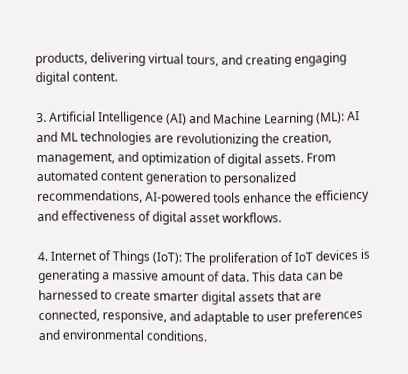products, delivering virtual tours, and creating engaging digital content.

3. Artificial Intelligence (AI) and Machine Learning (ML): AI and ML technologies are revolutionizing the creation, management, and optimization of digital assets. From automated content generation to personalized recommendations, AI-powered tools enhance the efficiency and effectiveness of digital asset workflows.

4. Internet of Things (IoT): The proliferation of IoT devices is generating a massive amount of data. This data can be harnessed to create smarter digital assets that are connected, responsive, and adaptable to user preferences and environmental conditions.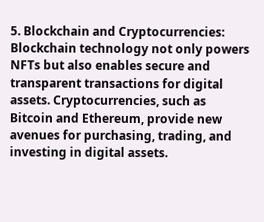5. Blockchain and Cryptocurrencies: Blockchain technology not only powers NFTs but also enables secure and transparent transactions for digital assets. Cryptocurrencies, such as Bitcoin and Ethereum, provide new avenues for purchasing, trading, and investing in digital assets.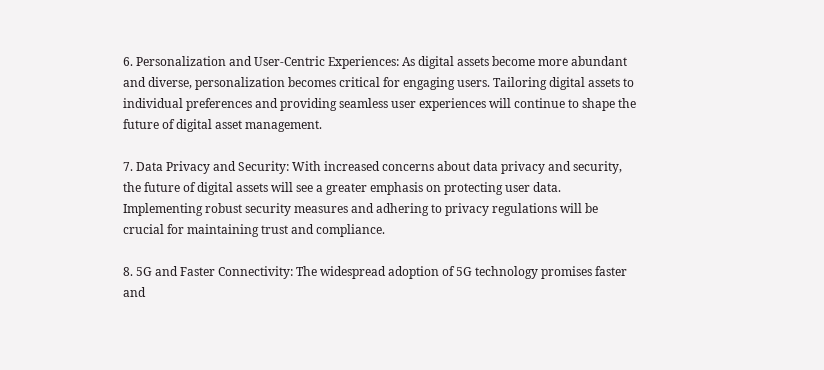6. Personalization and User-Centric Experiences: As digital assets become more abundant and diverse, personalization becomes critical for engaging users. Tailoring digital assets to individual preferences and providing seamless user experiences will continue to shape the future of digital asset management.

7. Data Privacy and Security: With increased concerns about data privacy and security, the future of digital assets will see a greater emphasis on protecting user data. Implementing robust security measures and adhering to privacy regulations will be crucial for maintaining trust and compliance.

8. 5G and Faster Connectivity: The widespread adoption of 5G technology promises faster and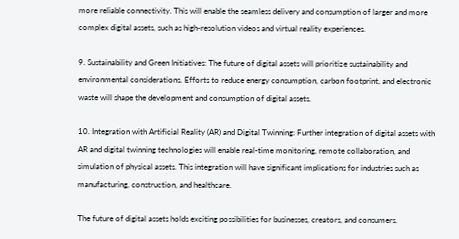more reliable connectivity. This will enable the seamless delivery and consumption of larger and more complex digital assets, such as high-resolution videos and virtual reality experiences.

9. Sustainability and Green Initiatives: The future of digital assets will prioritize sustainability and environmental considerations. Efforts to reduce energy consumption, carbon footprint, and electronic waste will shape the development and consumption of digital assets.

10. Integration with Artificial Reality (AR) and Digital Twinning: Further integration of digital assets with AR and digital twinning technologies will enable real-time monitoring, remote collaboration, and simulation of physical assets. This integration will have significant implications for industries such as manufacturing, construction, and healthcare.

The future of digital assets holds exciting possibilities for businesses, creators, and consumers.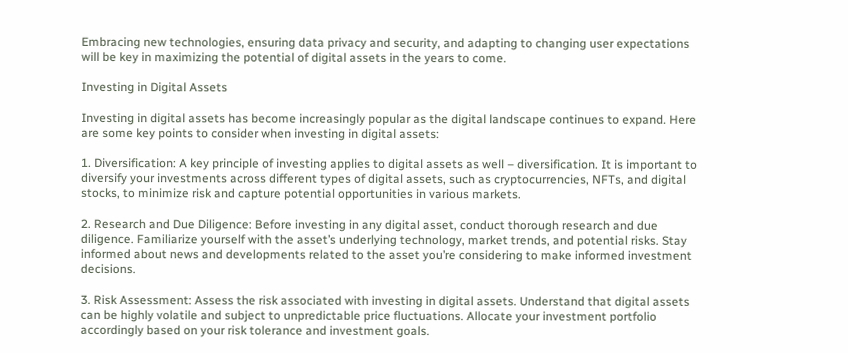Embracing new technologies, ensuring data privacy and security, and adapting to changing user expectations will be key in maximizing the potential of digital assets in the years to come.

Investing in Digital Assets

Investing in digital assets has become increasingly popular as the digital landscape continues to expand. Here are some key points to consider when investing in digital assets:

1. Diversification: A key principle of investing applies to digital assets as well – diversification. It is important to diversify your investments across different types of digital assets, such as cryptocurrencies, NFTs, and digital stocks, to minimize risk and capture potential opportunities in various markets.

2. Research and Due Diligence: Before investing in any digital asset, conduct thorough research and due diligence. Familiarize yourself with the asset’s underlying technology, market trends, and potential risks. Stay informed about news and developments related to the asset you’re considering to make informed investment decisions.

3. Risk Assessment: Assess the risk associated with investing in digital assets. Understand that digital assets can be highly volatile and subject to unpredictable price fluctuations. Allocate your investment portfolio accordingly based on your risk tolerance and investment goals.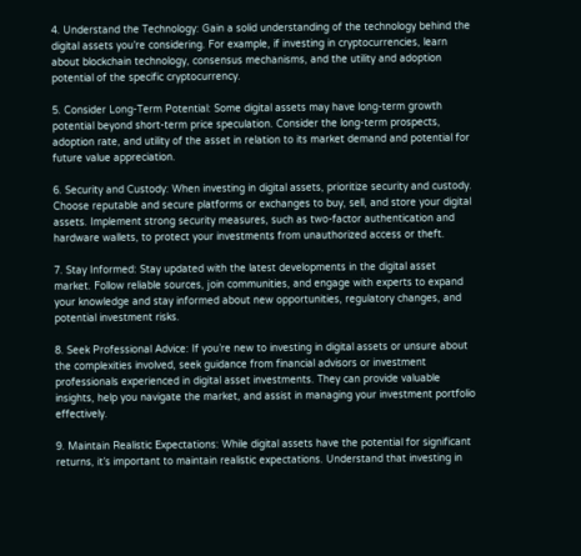4. Understand the Technology: Gain a solid understanding of the technology behind the digital assets you’re considering. For example, if investing in cryptocurrencies, learn about blockchain technology, consensus mechanisms, and the utility and adoption potential of the specific cryptocurrency.

5. Consider Long-Term Potential: Some digital assets may have long-term growth potential beyond short-term price speculation. Consider the long-term prospects, adoption rate, and utility of the asset in relation to its market demand and potential for future value appreciation.

6. Security and Custody: When investing in digital assets, prioritize security and custody. Choose reputable and secure platforms or exchanges to buy, sell, and store your digital assets. Implement strong security measures, such as two-factor authentication and hardware wallets, to protect your investments from unauthorized access or theft.

7. Stay Informed: Stay updated with the latest developments in the digital asset market. Follow reliable sources, join communities, and engage with experts to expand your knowledge and stay informed about new opportunities, regulatory changes, and potential investment risks.

8. Seek Professional Advice: If you’re new to investing in digital assets or unsure about the complexities involved, seek guidance from financial advisors or investment professionals experienced in digital asset investments. They can provide valuable insights, help you navigate the market, and assist in managing your investment portfolio effectively.

9. Maintain Realistic Expectations: While digital assets have the potential for significant returns, it’s important to maintain realistic expectations. Understand that investing in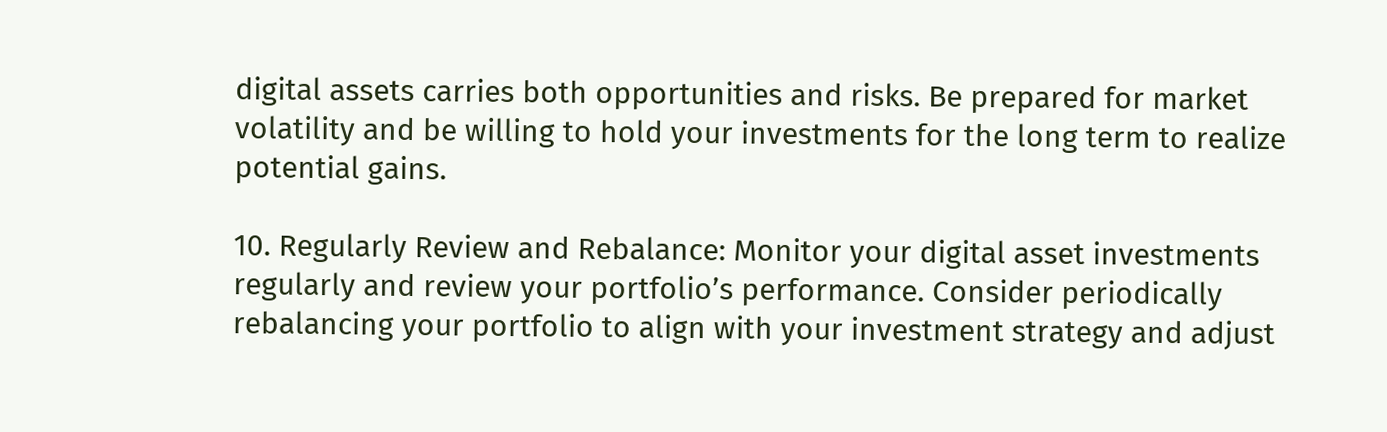digital assets carries both opportunities and risks. Be prepared for market volatility and be willing to hold your investments for the long term to realize potential gains.

10. Regularly Review and Rebalance: Monitor your digital asset investments regularly and review your portfolio’s performance. Consider periodically rebalancing your portfolio to align with your investment strategy and adjust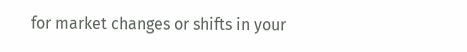for market changes or shifts in your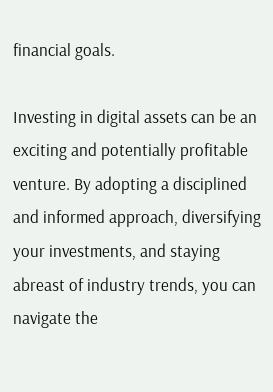financial goals.

Investing in digital assets can be an exciting and potentially profitable venture. By adopting a disciplined and informed approach, diversifying your investments, and staying abreast of industry trends, you can navigate the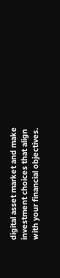digital asset market and make investment choices that align with your financial objectives.